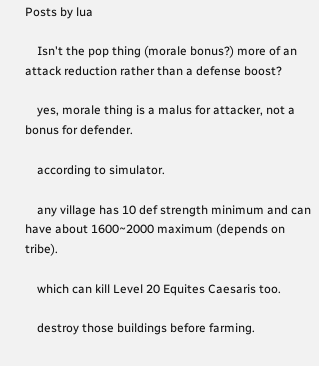Posts by lua

    Isn't the pop thing (morale bonus?) more of an attack reduction rather than a defense boost?

    yes, morale thing is a malus for attacker, not a bonus for defender.

    according to simulator.

    any village has 10 def strength minimum and can have about 1600~2000 maximum (depends on tribe).

    which can kill Level 20 Equites Caesaris too.

    destroy those buildings before farming.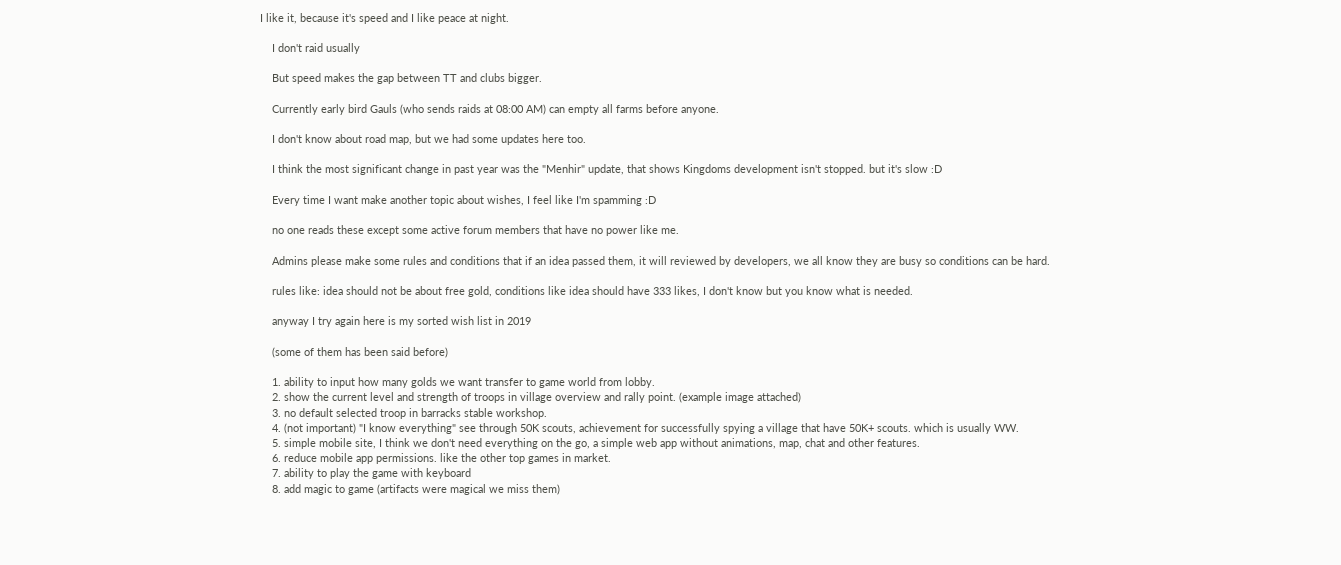I like it, because it's speed and I like peace at night.

    I don't raid usually

    But speed makes the gap between TT and clubs bigger.

    Currently early bird Gauls (who sends raids at 08:00 AM) can empty all farms before anyone.

    I don't know about road map, but we had some updates here too.

    I think the most significant change in past year was the "Menhir" update, that shows Kingdoms development isn't stopped. but it's slow :D

    Every time I want make another topic about wishes, I feel like I'm spamming :D

    no one reads these except some active forum members that have no power like me.

    Admins please make some rules and conditions that if an idea passed them, it will reviewed by developers, we all know they are busy so conditions can be hard.

    rules like: idea should not be about free gold, conditions like idea should have 333 likes, I don't know but you know what is needed.

    anyway I try again here is my sorted wish list in 2019

    (some of them has been said before)

    1. ability to input how many golds we want transfer to game world from lobby.
    2. show the current level and strength of troops in village overview and rally point. (example image attached)
    3. no default selected troop in barracks stable workshop.
    4. (not important) "I know everything" see through 50K scouts, achievement for successfully spying a village that have 50K+ scouts. which is usually WW.
    5. simple mobile site, I think we don't need everything on the go, a simple web app without animations, map, chat and other features.
    6. reduce mobile app permissions. like the other top games in market.
    7. ability to play the game with keyboard
    8. add magic to game (artifacts were magical we miss them)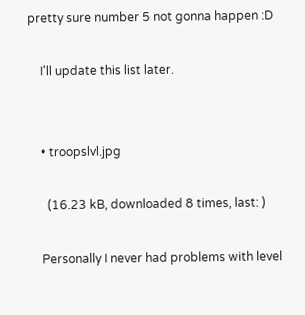pretty sure number 5 not gonna happen :D

    I'll update this list later.


    • troopslvl.jpg

      (16.23 kB, downloaded 8 times, last: )

    Personally I never had problems with level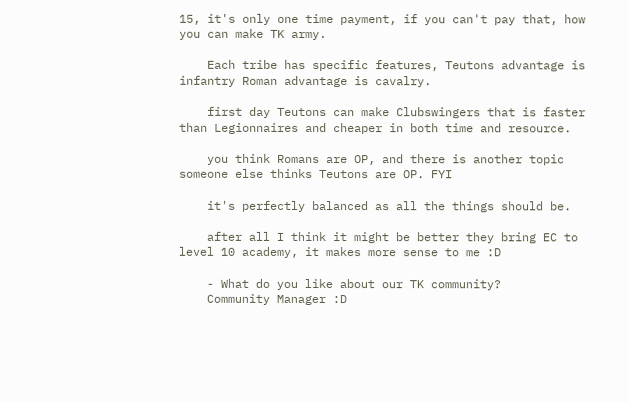15, it's only one time payment, if you can't pay that, how you can make TK army.

    Each tribe has specific features, Teutons advantage is infantry Roman advantage is cavalry.

    first day Teutons can make Clubswingers that is faster than Legionnaires and cheaper in both time and resource.

    you think Romans are OP, and there is another topic someone else thinks Teutons are OP. FYI

    it's perfectly balanced as all the things should be.

    after all I think it might be better they bring EC to level 10 academy, it makes more sense to me :D

    - What do you like about our TK community?
    Community Manager :D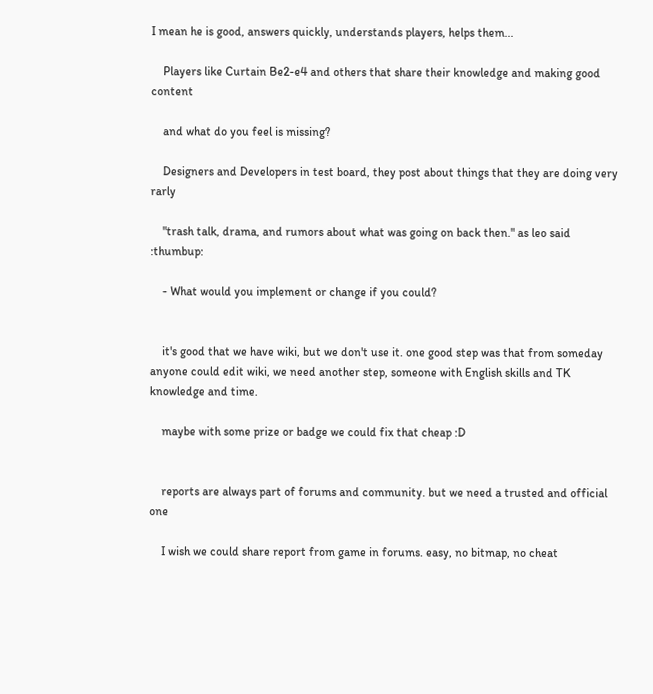I mean he is good, answers quickly, understands players, helps them...

    Players like Curtain Be2-e4 and others that share their knowledge and making good content

    and what do you feel is missing?

    Designers and Developers in test board, they post about things that they are doing very rarly

    "trash talk, drama, and rumors about what was going on back then." as leo said :thumbup:

    - What would you implement or change if you could?


    it's good that we have wiki, but we don't use it. one good step was that from someday anyone could edit wiki, we need another step, someone with English skills and TK knowledge and time.

    maybe with some prize or badge we could fix that cheap :D


    reports are always part of forums and community. but we need a trusted and official one

    I wish we could share report from game in forums. easy, no bitmap, no cheat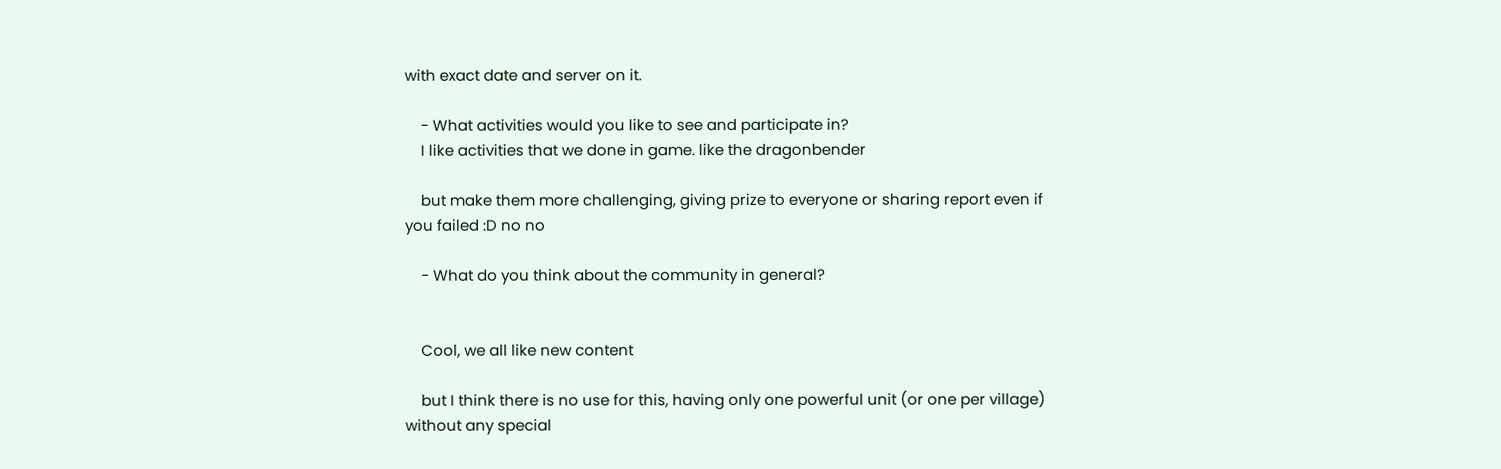with exact date and server on it.

    - What activities would you like to see and participate in?
    I like activities that we done in game. like the dragonbender

    but make them more challenging, giving prize to everyone or sharing report even if you failed :D no no

    - What do you think about the community in general?


    Cool, we all like new content

    but I think there is no use for this, having only one powerful unit (or one per village) without any special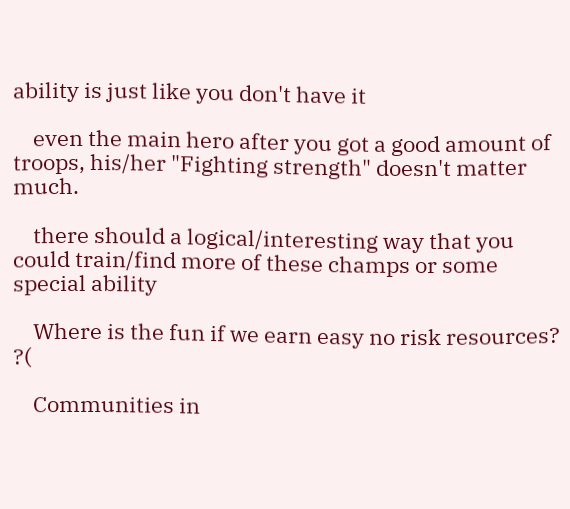ability is just like you don't have it

    even the main hero after you got a good amount of troops, his/her "Fighting strength" doesn't matter much.

    there should a logical/interesting way that you could train/find more of these champs or some special ability

    Where is the fun if we earn easy no risk resources? ?(

    Communities in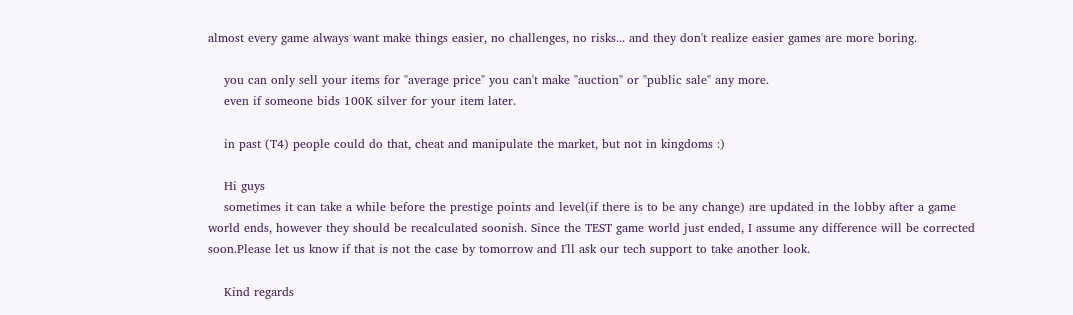almost every game always want make things easier, no challenges, no risks... and they don't realize easier games are more boring.

    you can only sell your items for "average price" you can't make "auction" or "public sale" any more.
    even if someone bids 100K silver for your item later.

    in past (T4) people could do that, cheat and manipulate the market, but not in kingdoms :)

    Hi guys
    sometimes it can take a while before the prestige points and level(if there is to be any change) are updated in the lobby after a game world ends, however they should be recalculated soonish. Since the TEST game world just ended, I assume any difference will be corrected soon.Please let us know if that is not the case by tomorrow and I'll ask our tech support to take another look.

    Kind regards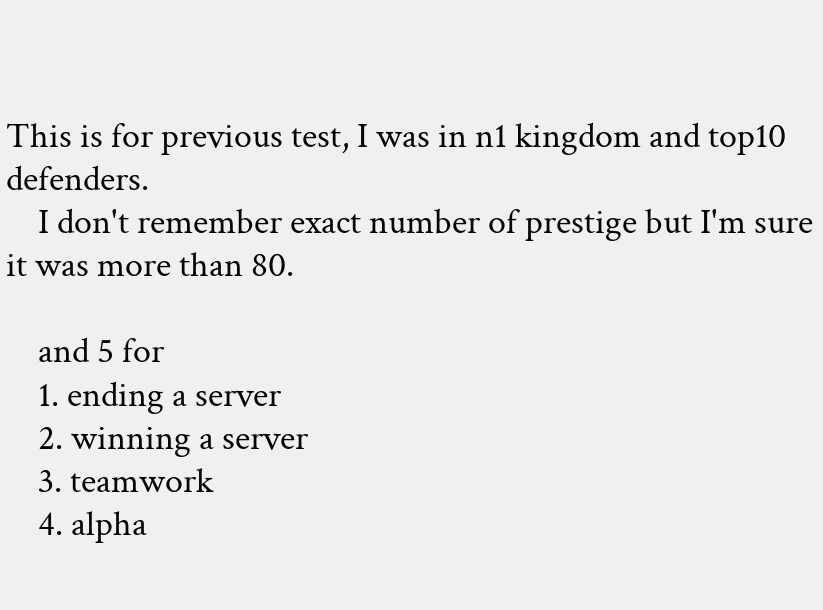This is for previous test, I was in n1 kingdom and top10 defenders.
    I don't remember exact number of prestige but I'm sure it was more than 80.

    and 5 for
    1. ending a server
    2. winning a server
    3. teamwork
    4. alpha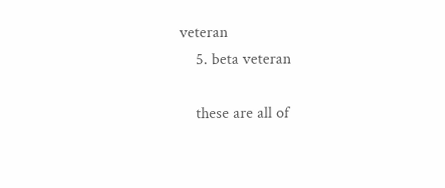veteran
    5. beta veteran

    these are all of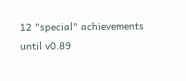12 "special" achievements until v0.89